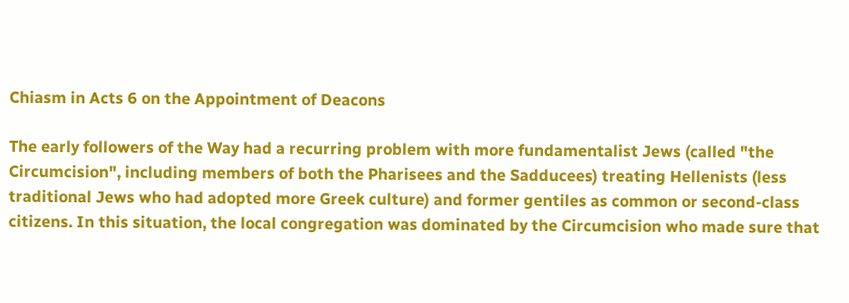Chiasm in Acts 6 on the Appointment of Deacons

The early followers of the Way had a recurring problem with more fundamentalist Jews (called "the Circumcision", including members of both the Pharisees and the Sadducees) treating Hellenists (less traditional Jews who had adopted more Greek culture) and former gentiles as common or second-class citizens. In this situation, the local congregation was dominated by the Circumcision who made sure that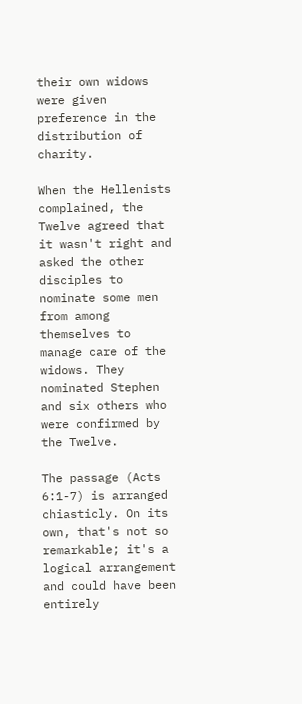their own widows were given preference in the distribution of charity.

When the Hellenists complained, the Twelve agreed that it wasn't right and asked the other disciples to nominate some men from among themselves to manage care of the widows. They nominated Stephen and six others who were confirmed by the Twelve.

The passage (Acts 6:1-7) is arranged chiasticly. On its own, that's not so remarkable; it's a logical arrangement and could have been entirely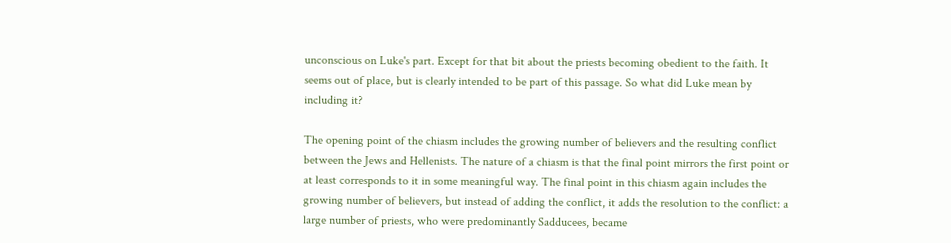unconscious on Luke's part. Except for that bit about the priests becoming obedient to the faith. It seems out of place, but is clearly intended to be part of this passage. So what did Luke mean by including it?

The opening point of the chiasm includes the growing number of believers and the resulting conflict between the Jews and Hellenists. The nature of a chiasm is that the final point mirrors the first point or at least corresponds to it in some meaningful way. The final point in this chiasm again includes the growing number of believers, but instead of adding the conflict, it adds the resolution to the conflict: a large number of priests, who were predominantly Sadducees, became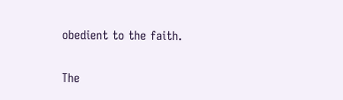obedient to the faith.

The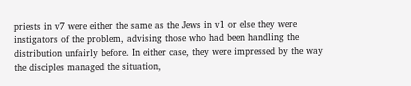priests in v7 were either the same as the Jews in v1 or else they were instigators of the problem, advising those who had been handling the distribution unfairly before. In either case, they were impressed by the way the disciples managed the situation,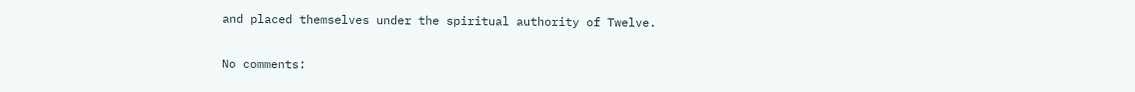and placed themselves under the spiritual authority of Twelve.

No comments: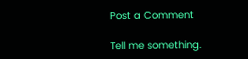Post a Comment

Tell me something.